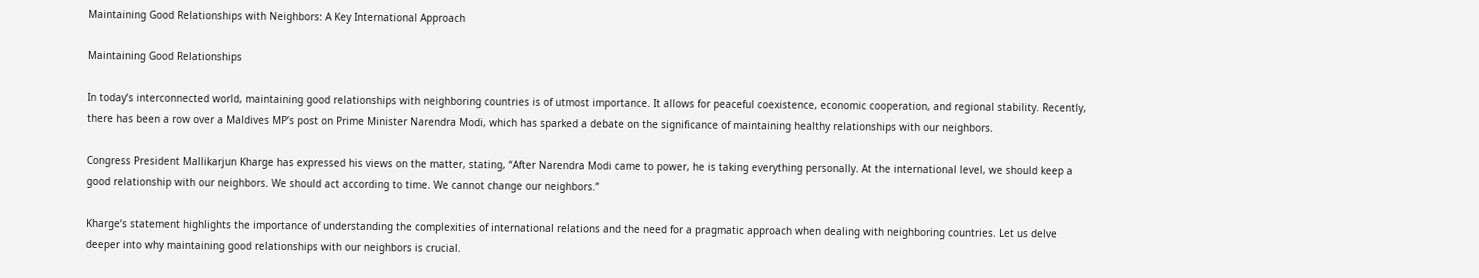Maintaining Good Relationships with Neighbors: A Key International Approach

Maintaining Good Relationships

In today’s interconnected world, maintaining good relationships with neighboring countries is of utmost importance. It allows for peaceful coexistence, economic cooperation, and regional stability. Recently, there has been a row over a Maldives MP’s post on Prime Minister Narendra Modi, which has sparked a debate on the significance of maintaining healthy relationships with our neighbors.

Congress President Mallikarjun Kharge has expressed his views on the matter, stating, “After Narendra Modi came to power, he is taking everything personally. At the international level, we should keep a good relationship with our neighbors. We should act according to time. We cannot change our neighbors.”

Kharge’s statement highlights the importance of understanding the complexities of international relations and the need for a pragmatic approach when dealing with neighboring countries. Let us delve deeper into why maintaining good relationships with our neighbors is crucial.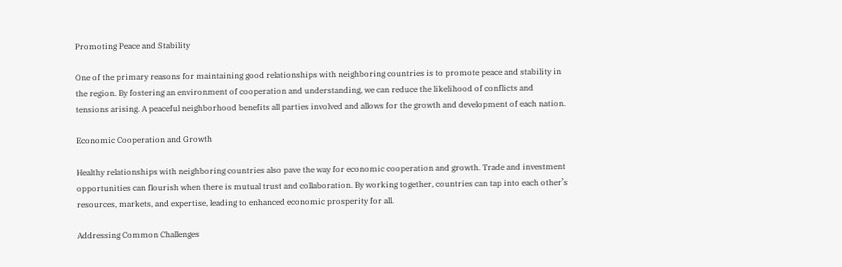Promoting Peace and Stability

One of the primary reasons for maintaining good relationships with neighboring countries is to promote peace and stability in the region. By fostering an environment of cooperation and understanding, we can reduce the likelihood of conflicts and tensions arising. A peaceful neighborhood benefits all parties involved and allows for the growth and development of each nation.

Economic Cooperation and Growth

Healthy relationships with neighboring countries also pave the way for economic cooperation and growth. Trade and investment opportunities can flourish when there is mutual trust and collaboration. By working together, countries can tap into each other’s resources, markets, and expertise, leading to enhanced economic prosperity for all.

Addressing Common Challenges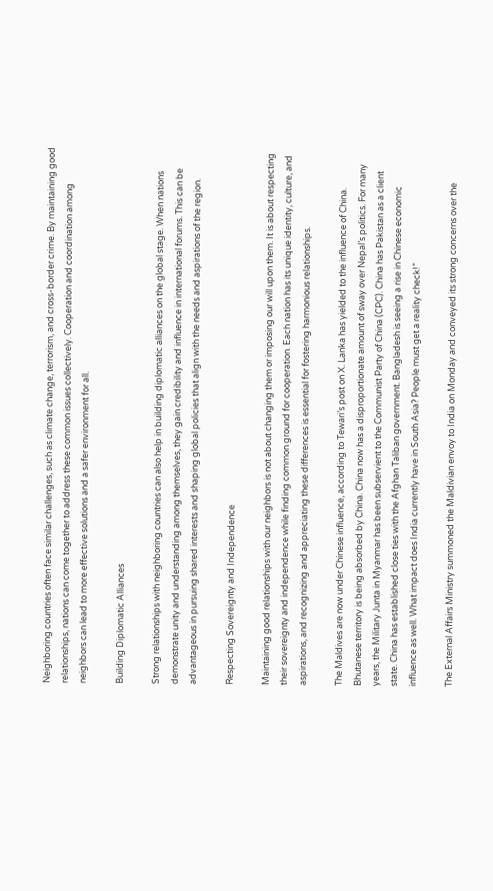Neighboring countries often face similar challenges, such as climate change, terrorism, and cross-border crime. By maintaining good relationships, nations can come together to address these common issues collectively. Cooperation and coordination among neighbors can lead to more effective solutions and a safer environment for all.

Building Diplomatic Alliances

Strong relationships with neighboring countries can also help in building diplomatic alliances on the global stage. When nations demonstrate unity and understanding among themselves, they gain credibility and influence in international forums. This can be advantageous in pursuing shared interests and shaping global policies that align with the needs and aspirations of the region.

Respecting Sovereignty and Independence

Maintaining good relationships with our neighbors is not about changing them or imposing our will upon them. It is about respecting their sovereignty and independence while finding common ground for cooperation. Each nation has its unique identity, culture, and aspirations, and recognizing and appreciating these differences is essential for fostering harmonious relationships.

The Maldives are now under Chinese influence, according to Tewari’s post on X. Lanka has yielded to the influence of China. Bhutanese territory is being absorbed by China. China now has a disproportionate amount of sway over Nepal’s politics. For many years, the Military Junta in Myanmar has been subservient to the Communist Party of China (CPC). China has Pakistan as a client state. China has established close ties with the Afghan Taliban government. Bangladesh is seeing a rise in Chinese economic influence as well. What impact does India currently have in South Asia? People must get a reality check!”

The External Affairs Ministry summoned the Maldivian envoy to India on Monday and conveyed its strong concerns over the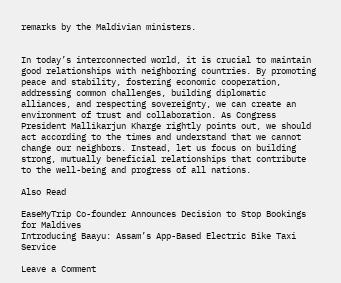remarks by the Maldivian ministers.


In today’s interconnected world, it is crucial to maintain good relationships with neighboring countries. By promoting peace and stability, fostering economic cooperation, addressing common challenges, building diplomatic alliances, and respecting sovereignty, we can create an environment of trust and collaboration. As Congress President Mallikarjun Kharge rightly points out, we should act according to the times and understand that we cannot change our neighbors. Instead, let us focus on building strong, mutually beneficial relationships that contribute to the well-being and progress of all nations.

Also Read

EaseMyTrip Co-founder Announces Decision to Stop Bookings for Maldives
Introducing Baayu: Assam’s App-Based Electric Bike Taxi Service

Leave a Comment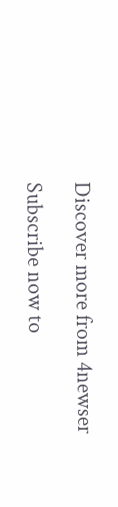Discover more from 4newser

Subscribe now to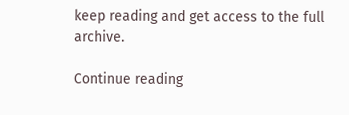keep reading and get access to the full archive.

Continue reading